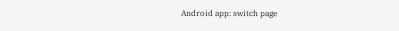Android app: switch page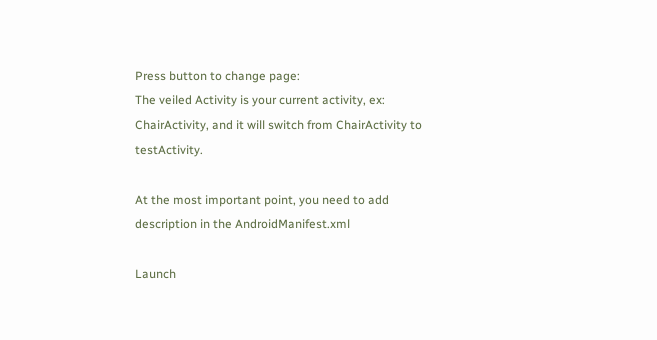Press button to change page:
The veiled Activity is your current activity, ex: ChairActivity, and it will switch from ChairActivity to testActivity.

At the most important point, you need to add description in the AndroidManifest.xml

Launch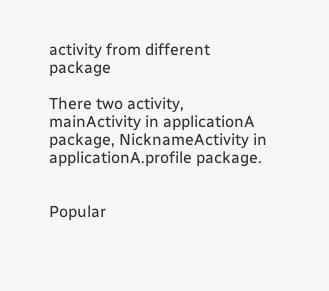activity from different package

There two activity, mainActivity in applicationA package, NicknameActivity in applicationA.profile package.


Popular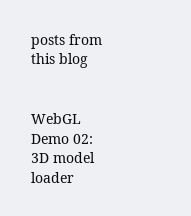posts from this blog


WebGL Demo 02: 3D model loader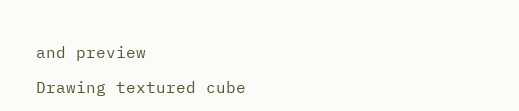and preview

Drawing textured cube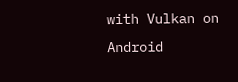with Vulkan on Android